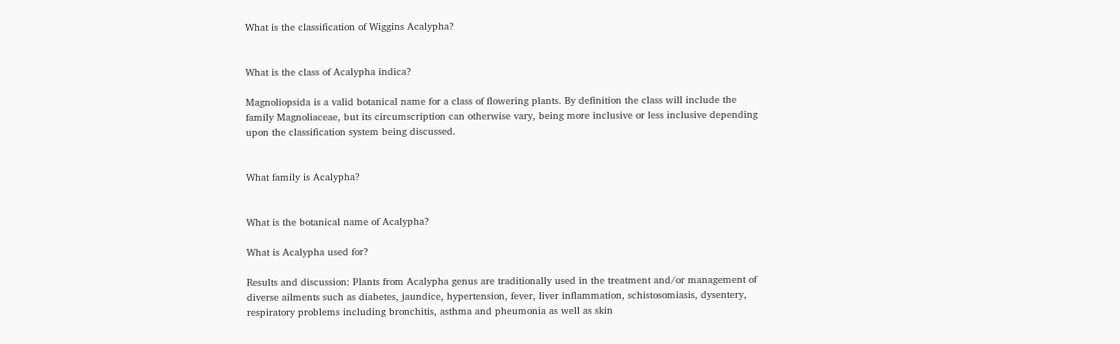What is the classification of Wiggins Acalypha?


What is the class of Acalypha indica?

Magnoliopsida is a valid botanical name for a class of flowering plants. By definition the class will include the family Magnoliaceae, but its circumscription can otherwise vary, being more inclusive or less inclusive depending upon the classification system being discussed.


What family is Acalypha?


What is the botanical name of Acalypha?

What is Acalypha used for?

Results and discussion: Plants from Acalypha genus are traditionally used in the treatment and/or management of diverse ailments such as diabetes, jaundice, hypertension, fever, liver inflammation, schistosomiasis, dysentery, respiratory problems including bronchitis, asthma and pheumonia as well as skin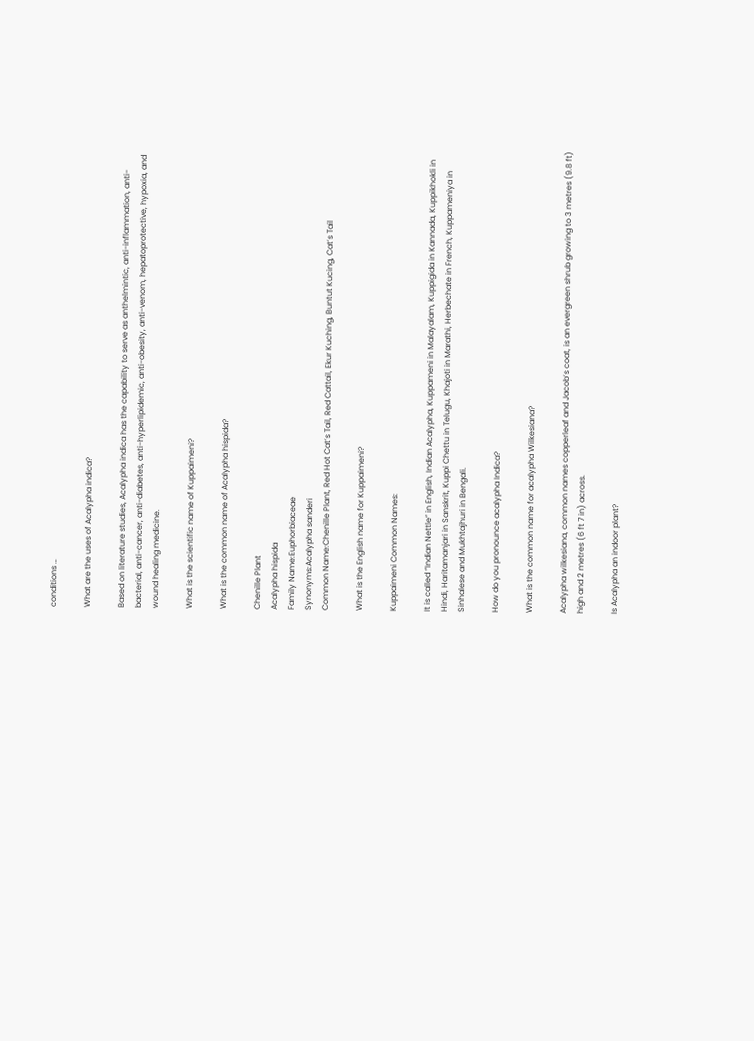conditions …

What are the uses of Acalypha indica?

Based on literature studies, Acalypha indica has the capability to serve as anthelmintic, anti-inflammation, anti-bacterial, anti-cancer, anti-diabetes, anti-hyperlipidemic, anti-obesity, anti-venom, hepatoprotective, hypoxia, and wound healing medicine.

What is the scientific name of Kuppaimeni?

What is the common name of Acalypha hispida?

Chenille Plant
Acalypha hispida
Family Name:Euphorbiaceae
Synonyms:Acalypha sanderi
Common Name:Chenille Plant, Red Hot Cat’s Tail, Red Cattail, Ekur Kuching, Buntut Kucing, Cat’s Tail

What is the English name for Kuppaimeni?

Kuppaimeni Common Names:

It is called “Indian Nettle” in English, Indian Acalypha, Kuppameni in Malayalam, Kuppigida in Kannada, Kuppikhokli in Hindi, Haritamanjari in Sanskrit, Kuppi Chettu in Telugu, Khajoti in Marathi, Herbechate in French, Kuppameniya in Sinhalese and Mukhtajhuri in Bengali.

How do you pronounce acalypha Indica?

What is the common name for acalypha Wilkesiana?

Acalypha wilkesiana, common names copperleaf and Jacob’s coat, is an evergreen shrub growing to 3 metres (9.8 ft) high and 2 metres (6 ft 7 in) across.

Is Acalypha an indoor plant?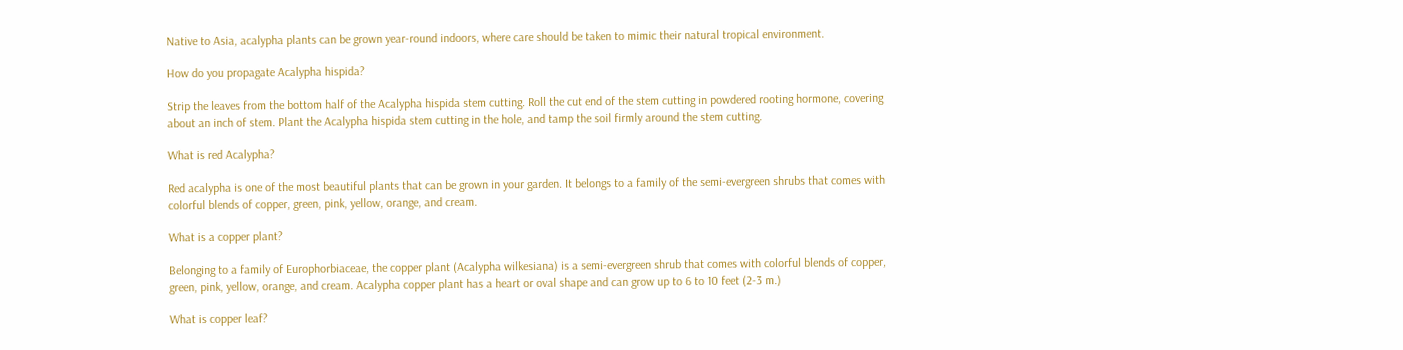Native to Asia, acalypha plants can be grown year-round indoors, where care should be taken to mimic their natural tropical environment.

How do you propagate Acalypha hispida?

Strip the leaves from the bottom half of the Acalypha hispida stem cutting. Roll the cut end of the stem cutting in powdered rooting hormone, covering about an inch of stem. Plant the Acalypha hispida stem cutting in the hole, and tamp the soil firmly around the stem cutting.

What is red Acalypha?

Red acalypha is one of the most beautiful plants that can be grown in your garden. It belongs to a family of the semi-evergreen shrubs that comes with colorful blends of copper, green, pink, yellow, orange, and cream.

What is a copper plant?

Belonging to a family of Europhorbiaceae, the copper plant (Acalypha wilkesiana) is a semi-evergreen shrub that comes with colorful blends of copper, green, pink, yellow, orange, and cream. Acalypha copper plant has a heart or oval shape and can grow up to 6 to 10 feet (2-3 m.)

What is copper leaf?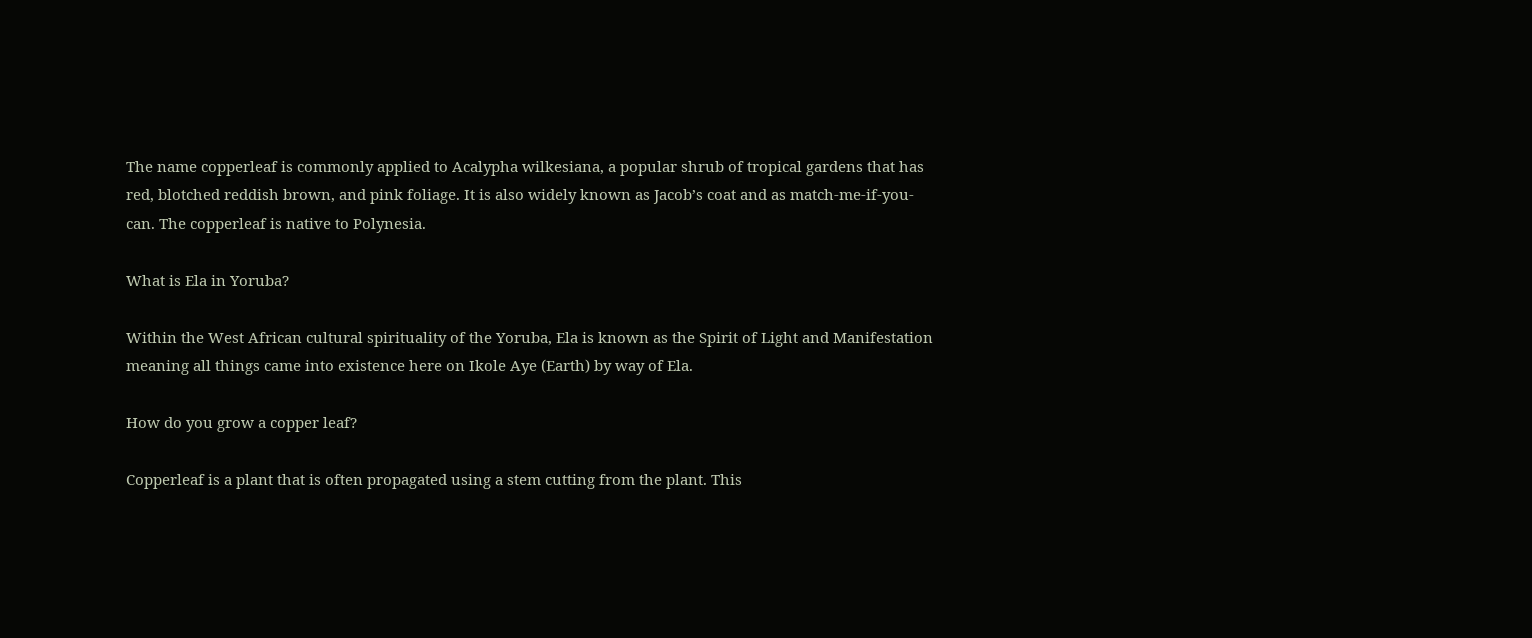The name copperleaf is commonly applied to Acalypha wilkesiana, a popular shrub of tropical gardens that has red, blotched reddish brown, and pink foliage. It is also widely known as Jacob’s coat and as match-me-if-you-can. The copperleaf is native to Polynesia.

What is Ela in Yoruba?

Within the West African cultural spirituality of the Yoruba, Ela is known as the Spirit of Light and Manifestation meaning all things came into existence here on Ikole Aye (Earth) by way of Ela.

How do you grow a copper leaf?

Copperleaf is a plant that is often propagated using a stem cutting from the plant. This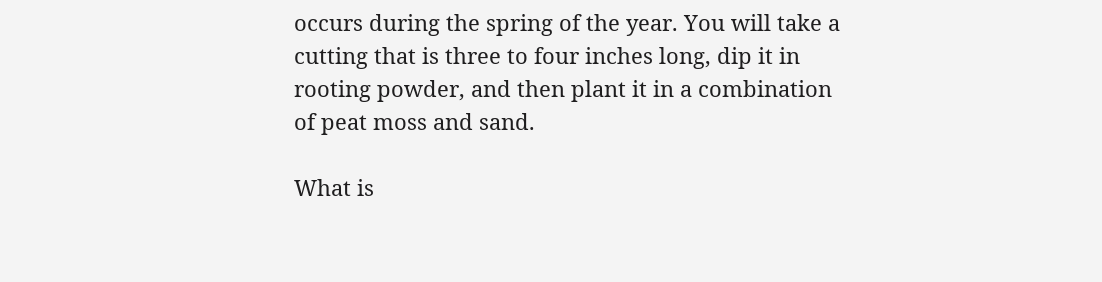occurs during the spring of the year. You will take a cutting that is three to four inches long, dip it in rooting powder, and then plant it in a combination of peat moss and sand.

What is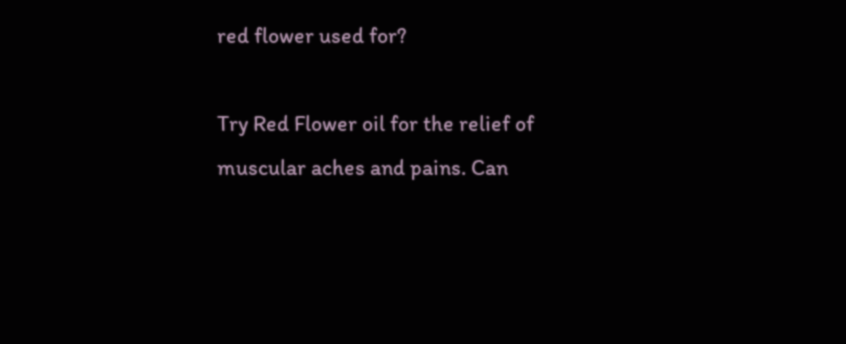red flower used for?

Try Red Flower oil for the relief of muscular aches and pains. Can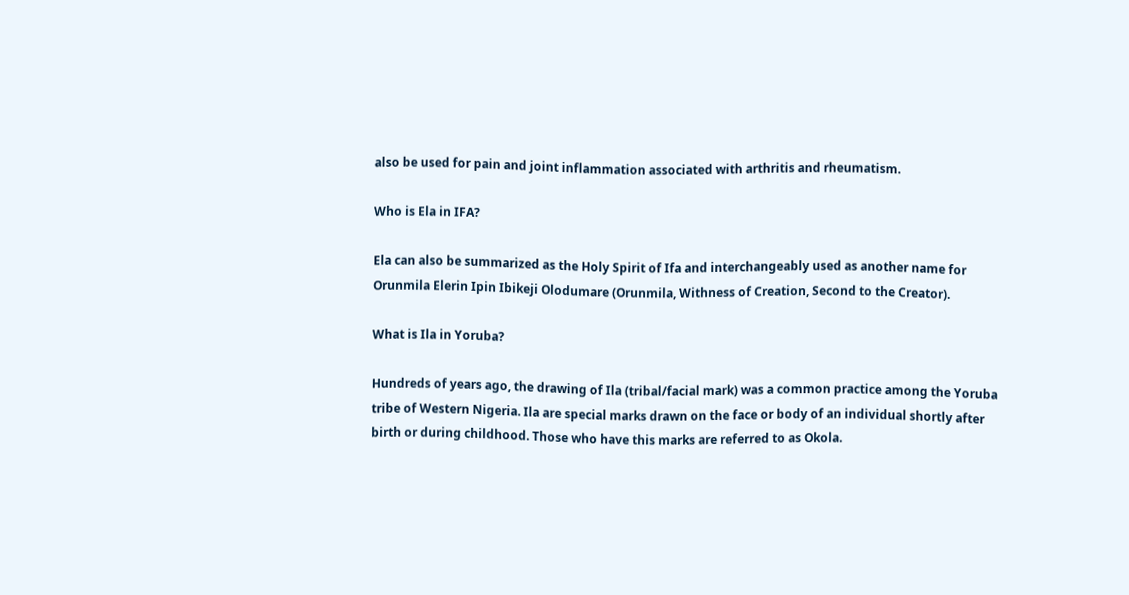also be used for pain and joint inflammation associated with arthritis and rheumatism.

Who is Ela in IFA?

Ela can also be summarized as the Holy Spirit of Ifa and interchangeably used as another name for Orunmila Elerin Ipin Ibikeji Olodumare (Orunmila, Withness of Creation, Second to the Creator).

What is Ila in Yoruba?

Hundreds of years ago, the drawing of Ila (tribal/facial mark) was a common practice among the Yoruba tribe of Western Nigeria. Ila are special marks drawn on the face or body of an individual shortly after birth or during childhood. Those who have this marks are referred to as Okola.